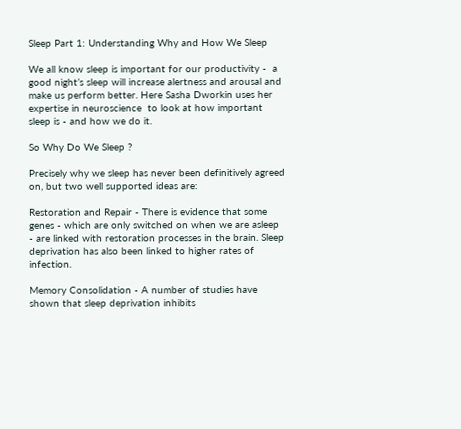Sleep Part 1: Understanding Why and How We Sleep

We all know sleep is important for our productivity -  a good night’s sleep will increase alertness and arousal and make us perform better. Here Sasha Dworkin uses her expertise in neuroscience  to look at how important sleep is - and how we do it.

So Why Do We Sleep ?

Precisely why we sleep has never been definitively agreed on, but two well supported ideas are:

Restoration and Repair - There is evidence that some genes - which are only switched on when we are asleep - are linked with restoration processes in the brain. Sleep deprivation has also been linked to higher rates of infection.

Memory Consolidation - A number of studies have shown that sleep deprivation inhibits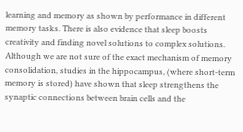learning and memory as shown by performance in different memory tasks. There is also evidence that sleep boosts creativity and finding novel solutions to complex solutions. Although we are not sure of the exact mechanism of memory consolidation, studies in the hippocampus, (where short-term memory is stored) have shown that sleep strengthens the synaptic connections between brain cells and the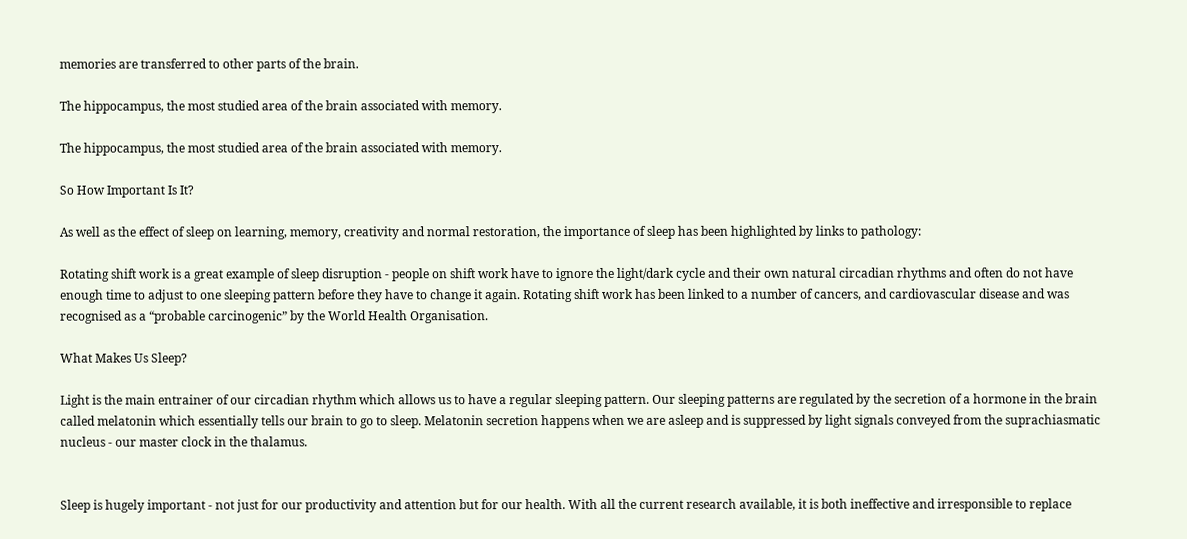memories are transferred to other parts of the brain.

The hippocampus, the most studied area of the brain associated with memory.

The hippocampus, the most studied area of the brain associated with memory.

So How Important Is It?

As well as the effect of sleep on learning, memory, creativity and normal restoration, the importance of sleep has been highlighted by links to pathology:

Rotating shift work is a great example of sleep disruption - people on shift work have to ignore the light/dark cycle and their own natural circadian rhythms and often do not have enough time to adjust to one sleeping pattern before they have to change it again. Rotating shift work has been linked to a number of cancers, and cardiovascular disease and was recognised as a “probable carcinogenic” by the World Health Organisation.

What Makes Us Sleep?

Light is the main entrainer of our circadian rhythm which allows us to have a regular sleeping pattern. Our sleeping patterns are regulated by the secretion of a hormone in the brain called melatonin which essentially tells our brain to go to sleep. Melatonin secretion happens when we are asleep and is suppressed by light signals conveyed from the suprachiasmatic nucleus - our master clock in the thalamus.


Sleep is hugely important - not just for our productivity and attention but for our health. With all the current research available, it is both ineffective and irresponsible to replace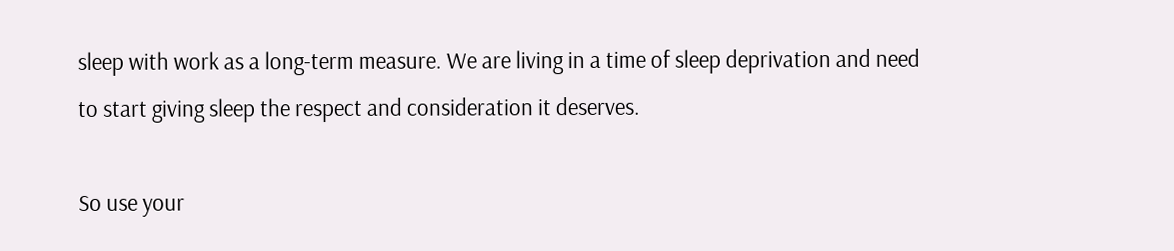sleep with work as a long-term measure. We are living in a time of sleep deprivation and need to start giving sleep the respect and consideration it deserves.

So use your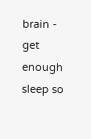brain - get enough sleep so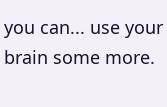you can... use your brain some more.